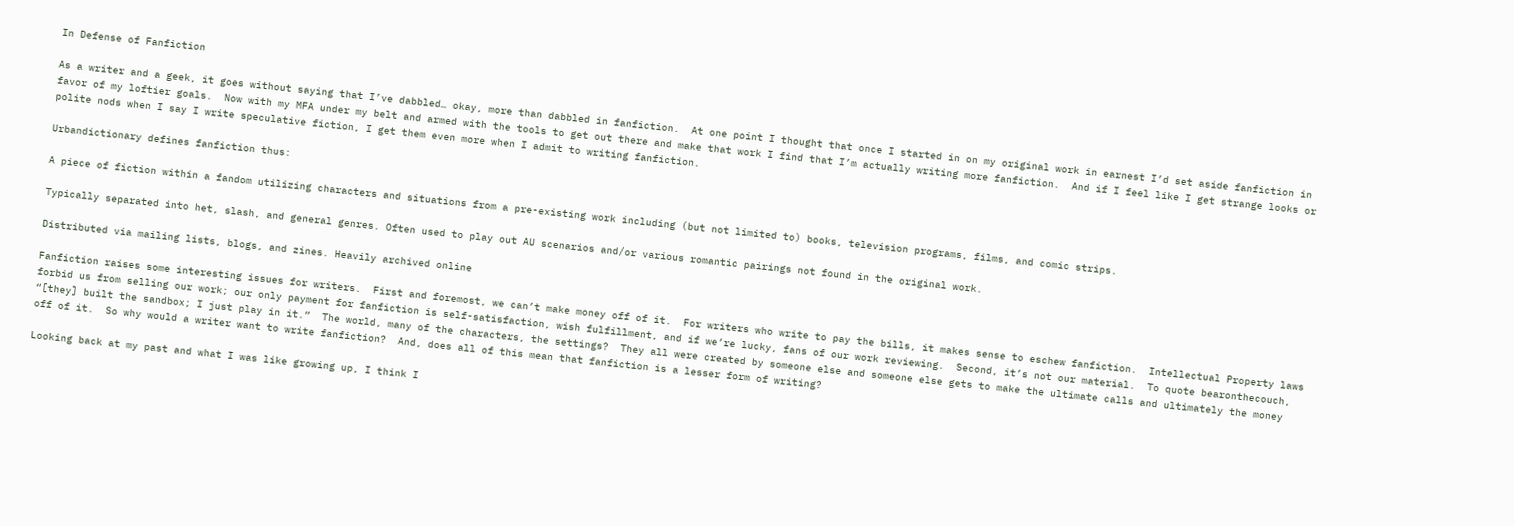In Defense of Fanfiction

As a writer and a geek, it goes without saying that I’ve dabbled… okay, more than dabbled in fanfiction.  At one point I thought that once I started in on my original work in earnest I’d set aside fanfiction in favor of my loftier goals.  Now with my MFA under my belt and armed with the tools to get out there and make that work I find that I’m actually writing more fanfiction.  And if I feel like I get strange looks or polite nods when I say I write speculative fiction, I get them even more when I admit to writing fanfiction.

Urbandictionary defines fanfiction thus:

A piece of fiction within a fandom utilizing characters and situations from a pre-existing work including (but not limited to) books, television programs, films, and comic strips.

Typically separated into het, slash, and general genres. Often used to play out AU scenarios and/or various romantic pairings not found in the original work.

Distributed via mailing lists, blogs, and zines. Heavily archived online

Fanfiction raises some interesting issues for writers.  First and foremost, we can’t make money off of it.  For writers who write to pay the bills, it makes sense to eschew fanfiction.  Intellectual Property laws forbid us from selling our work; our only payment for fanfiction is self-satisfaction, wish fulfillment, and if we’re lucky, fans of our work reviewing.  Second, it’s not our material.  To quote bearonthecouch, “[they] built the sandbox; I just play in it.”  The world, many of the characters, the settings?  They all were created by someone else and someone else gets to make the ultimate calls and ultimately the money off of it.  So why would a writer want to write fanfiction?  And, does all of this mean that fanfiction is a lesser form of writing?

Looking back at my past and what I was like growing up, I think I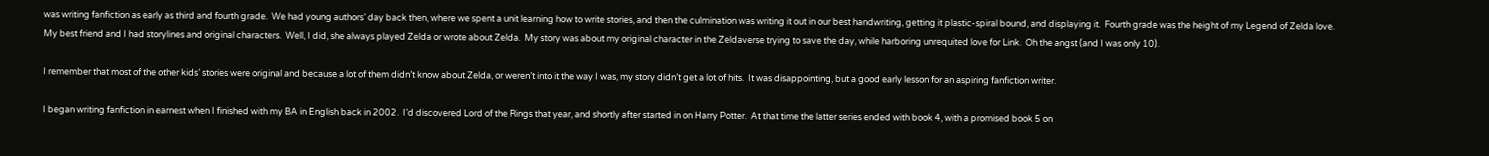was writing fanfiction as early as third and fourth grade.  We had young authors’ day back then, where we spent a unit learning how to write stories, and then the culmination was writing it out in our best handwriting, getting it plastic-spiral bound, and displaying it.  Fourth grade was the height of my Legend of Zelda love.  My best friend and I had storylines and original characters.  Well, I did, she always played Zelda or wrote about Zelda.  My story was about my original character in the Zeldaverse trying to save the day, while harboring unrequited love for Link.  Oh the angst (and I was only 10).

I remember that most of the other kids’ stories were original and because a lot of them didn’t know about Zelda, or weren’t into it the way I was, my story didn’t get a lot of hits.  It was disappointing, but a good early lesson for an aspiring fanfiction writer.

I began writing fanfiction in earnest when I finished with my BA in English back in 2002.  I’d discovered Lord of the Rings that year, and shortly after started in on Harry Potter.  At that time the latter series ended with book 4, with a promised book 5 on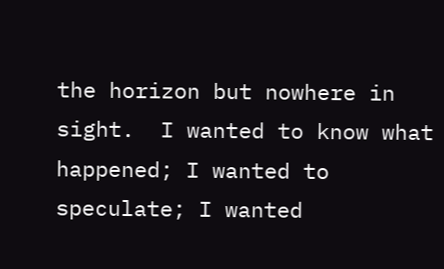the horizon but nowhere in sight.  I wanted to know what happened; I wanted to speculate; I wanted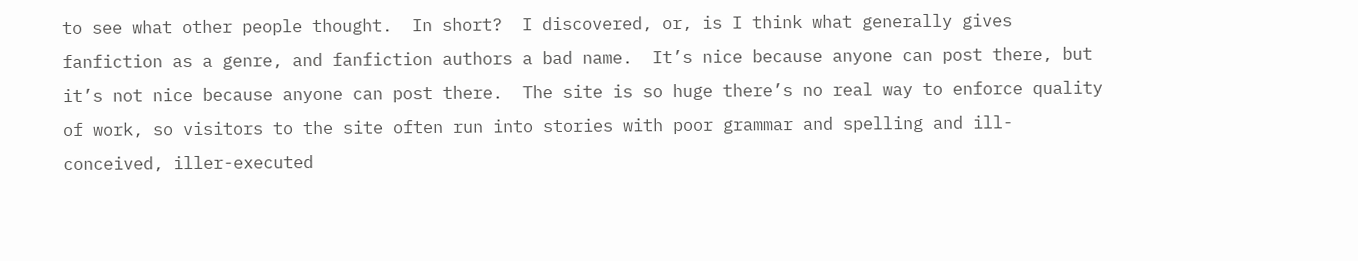to see what other people thought.  In short?  I discovered, or, is I think what generally gives fanfiction as a genre, and fanfiction authors a bad name.  It’s nice because anyone can post there, but it’s not nice because anyone can post there.  The site is so huge there’s no real way to enforce quality of work, so visitors to the site often run into stories with poor grammar and spelling and ill-conceived, iller-executed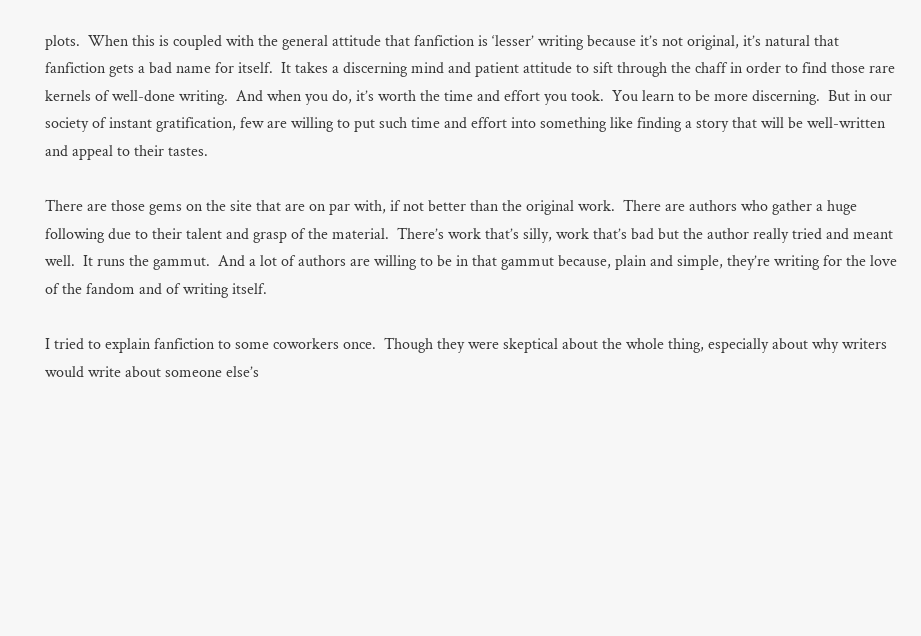plots.  When this is coupled with the general attitude that fanfiction is ‘lesser’ writing because it’s not original, it’s natural that fanfiction gets a bad name for itself.  It takes a discerning mind and patient attitude to sift through the chaff in order to find those rare kernels of well-done writing.  And when you do, it’s worth the time and effort you took.  You learn to be more discerning.  But in our society of instant gratification, few are willing to put such time and effort into something like finding a story that will be well-written and appeal to their tastes.

There are those gems on the site that are on par with, if not better than the original work.  There are authors who gather a huge following due to their talent and grasp of the material.  There’s work that’s silly, work that’s bad but the author really tried and meant well.  It runs the gammut.  And a lot of authors are willing to be in that gammut because, plain and simple, they’re writing for the love of the fandom and of writing itself.

I tried to explain fanfiction to some coworkers once.  Though they were skeptical about the whole thing, especially about why writers would write about someone else’s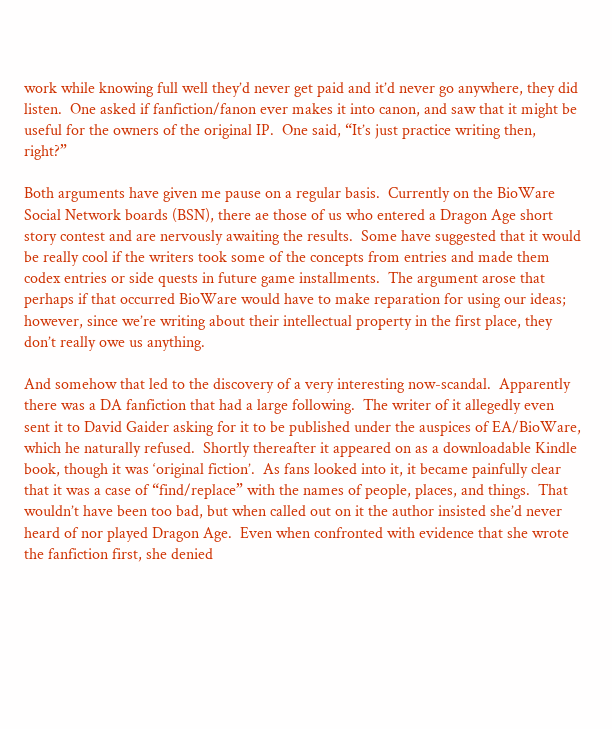work while knowing full well they’d never get paid and it’d never go anywhere, they did listen.  One asked if fanfiction/fanon ever makes it into canon, and saw that it might be useful for the owners of the original IP.  One said, “It’s just practice writing then, right?”

Both arguments have given me pause on a regular basis.  Currently on the BioWare Social Network boards (BSN), there ae those of us who entered a Dragon Age short story contest and are nervously awaiting the results.  Some have suggested that it would be really cool if the writers took some of the concepts from entries and made them codex entries or side quests in future game installments.  The argument arose that perhaps if that occurred BioWare would have to make reparation for using our ideas; however, since we’re writing about their intellectual property in the first place, they don’t really owe us anything.

And somehow that led to the discovery of a very interesting now-scandal.  Apparently there was a DA fanfiction that had a large following.  The writer of it allegedly even sent it to David Gaider asking for it to be published under the auspices of EA/BioWare, which he naturally refused.  Shortly thereafter it appeared on as a downloadable Kindle book, though it was ‘original fiction’.  As fans looked into it, it became painfully clear that it was a case of “find/replace” with the names of people, places, and things.  That wouldn’t have been too bad, but when called out on it the author insisted she’d never heard of nor played Dragon Age.  Even when confronted with evidence that she wrote the fanfiction first, she denied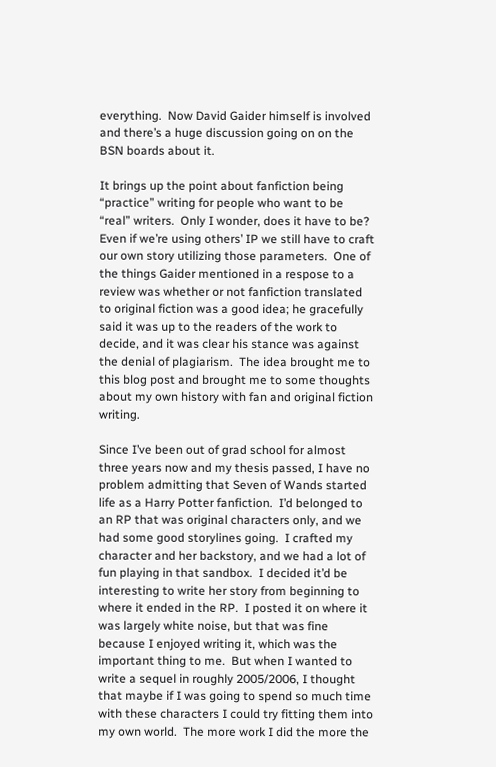everything.  Now David Gaider himself is involved and there’s a huge discussion going on on the BSN boards about it.

It brings up the point about fanfiction being “practice” writing for people who want to be “real” writers.  Only I wonder, does it have to be?  Even if we’re using others’ IP we still have to craft our own story utilizing those parameters.  One of the things Gaider mentioned in a respose to a review was whether or not fanfiction translated to original fiction was a good idea; he gracefully said it was up to the readers of the work to decide, and it was clear his stance was against the denial of plagiarism.  The idea brought me to this blog post and brought me to some thoughts about my own history with fan and original fiction writing.

Since I’ve been out of grad school for almost three years now and my thesis passed, I have no problem admitting that Seven of Wands started life as a Harry Potter fanfiction.  I’d belonged to an RP that was original characters only, and we had some good storylines going.  I crafted my character and her backstory, and we had a lot of fun playing in that sandbox.  I decided it’d be interesting to write her story from beginning to where it ended in the RP.  I posted it on where it was largely white noise, but that was fine because I enjoyed writing it, which was the important thing to me.  But when I wanted to write a sequel in roughly 2005/2006, I thought that maybe if I was going to spend so much time with these characters I could try fitting them into my own world.  The more work I did the more the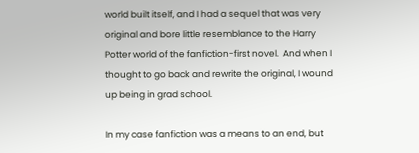world built itself, and I had a sequel that was very original and bore little resemblance to the Harry Potter world of the fanfiction-first novel.  And when I thought to go back and rewrite the original, I wound up being in grad school.

In my case fanfiction was a means to an end, but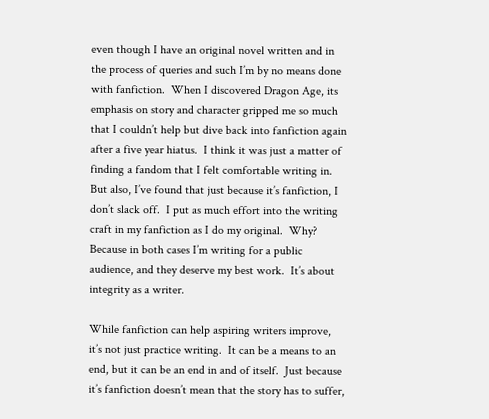even though I have an original novel written and in the process of queries and such I’m by no means done with fanfiction.  When I discovered Dragon Age, its emphasis on story and character gripped me so much that I couldn’t help but dive back into fanfiction again after a five year hiatus.  I think it was just a matter of finding a fandom that I felt comfortable writing in.  But also, I’ve found that just because it’s fanfiction, I don’t slack off.  I put as much effort into the writing craft in my fanfiction as I do my original.  Why?  Because in both cases I’m writing for a public audience, and they deserve my best work.  It’s about integrity as a writer.

While fanfiction can help aspiring writers improve, it’s not just practice writing.  It can be a means to an end, but it can be an end in and of itself.  Just because it’s fanfiction doesn’t mean that the story has to suffer,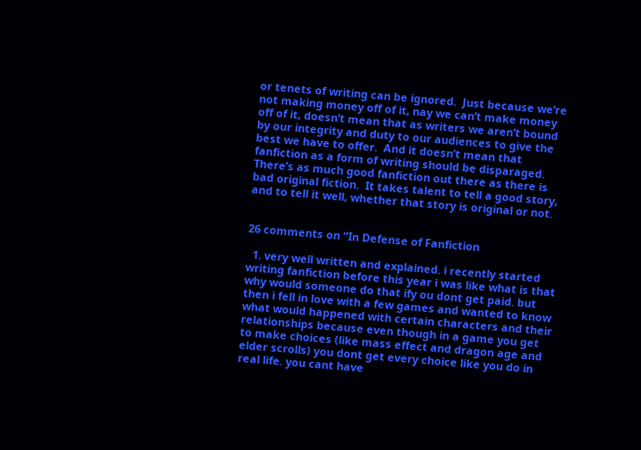or tenets of writing can be ignored.  Just because we’re not making money off of it, nay we can’t make money off of it, doesn’t mean that as writers we aren’t bound by our integrity and duty to our audiences to give the best we have to offer.  And it doesn’t mean that fanfiction as a form of writing should be disparaged.  There’s as much good fanfiction out there as there is bad original fiction.  It takes talent to tell a good story, and to tell it well, whether that story is original or not.


26 comments on “In Defense of Fanfiction

  1. very well written and explained. i recently started writing fanfiction before this year i was like what is that why would someone do that ify ou dont get paid. but then i fell in love with a few games and wanted to know what would happened with certain characters and their relationships because even though in a game you get to make choices (like mass effect and dragon age and elder scrolls) you dont get every choice like you do in real life. you cant have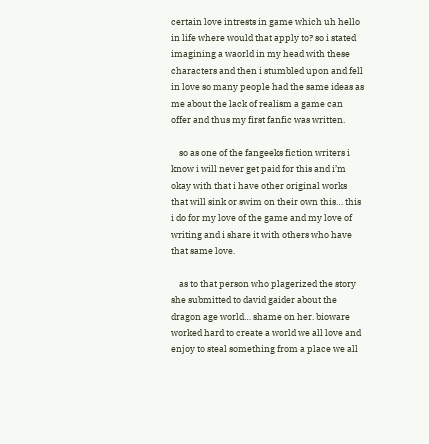certain love intrests in game which uh hello in life where would that apply to? so i stated imagining a waorld in my head with these characters and then i stumbled upon and fell in love so many people had the same ideas as me about the lack of realism a game can offer and thus my first fanfic was written.

    so as one of the fangeeks fiction writers i know i will never get paid for this and i’m okay with that i have other original works that will sink or swim on their own this… this i do for my love of the game and my love of writing and i share it with others who have that same love.

    as to that person who plagerized the story she submitted to david gaider about the dragon age world… shame on her. bioware worked hard to create a world we all love and enjoy to steal something from a place we all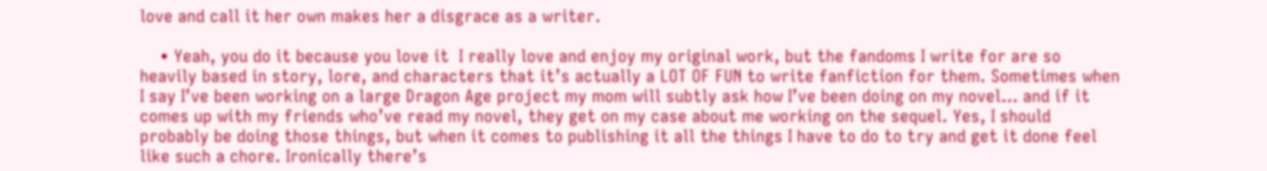love and call it her own makes her a disgrace as a writer.

    • Yeah, you do it because you love it  I really love and enjoy my original work, but the fandoms I write for are so heavily based in story, lore, and characters that it’s actually a LOT OF FUN to write fanfiction for them. Sometimes when I say I’ve been working on a large Dragon Age project my mom will subtly ask how I’ve been doing on my novel… and if it comes up with my friends who’ve read my novel, they get on my case about me working on the sequel. Yes, I should probably be doing those things, but when it comes to publishing it all the things I have to do to try and get it done feel like such a chore. Ironically there’s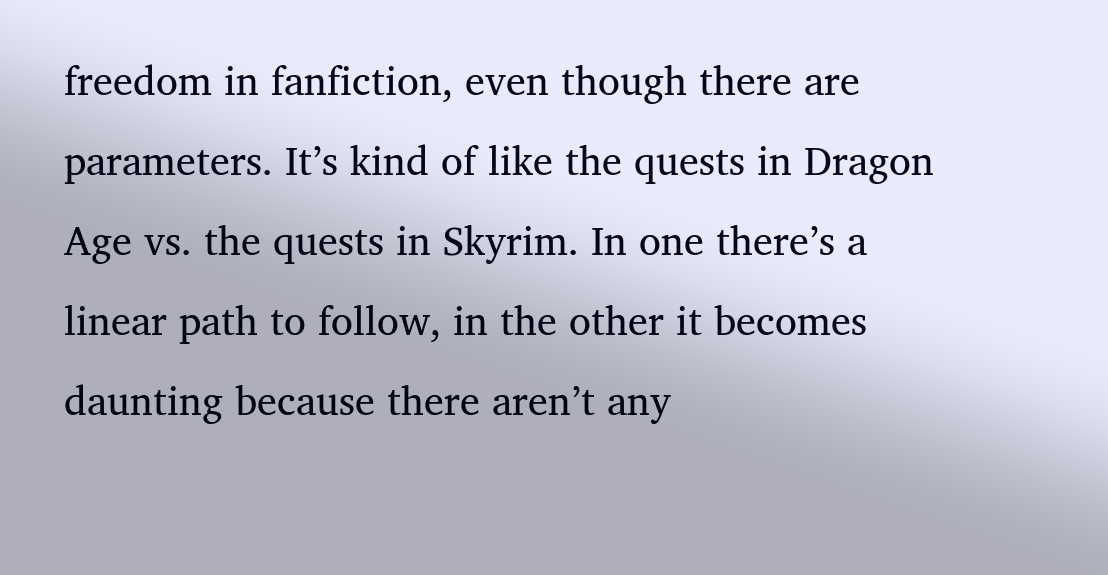freedom in fanfiction, even though there are parameters. It’s kind of like the quests in Dragon Age vs. the quests in Skyrim. In one there’s a linear path to follow, in the other it becomes daunting because there aren’t any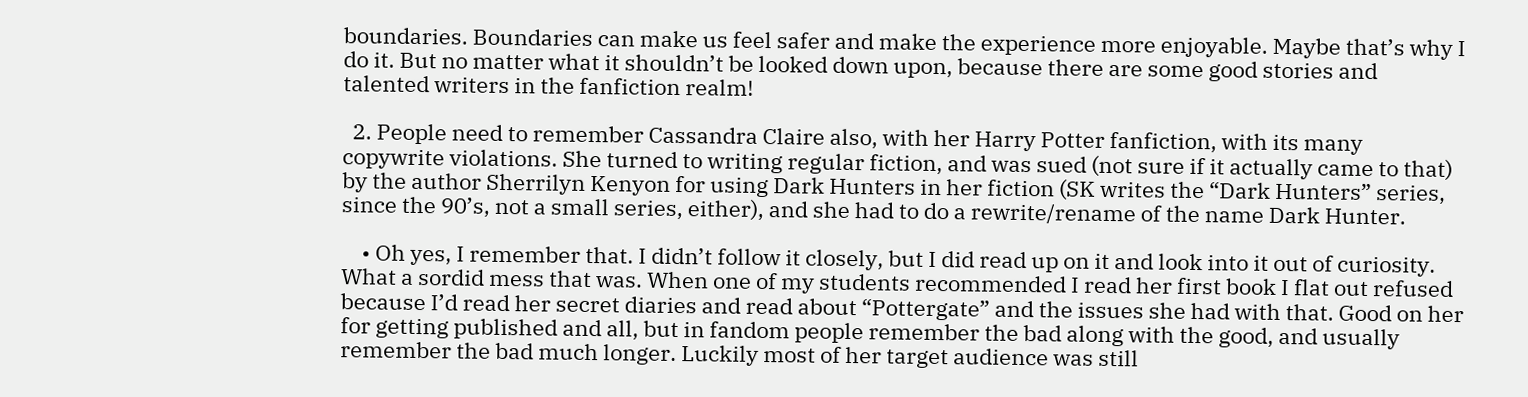boundaries. Boundaries can make us feel safer and make the experience more enjoyable. Maybe that’s why I do it. But no matter what it shouldn’t be looked down upon, because there are some good stories and talented writers in the fanfiction realm!

  2. People need to remember Cassandra Claire also, with her Harry Potter fanfiction, with its many copywrite violations. She turned to writing regular fiction, and was sued (not sure if it actually came to that) by the author Sherrilyn Kenyon for using Dark Hunters in her fiction (SK writes the “Dark Hunters” series, since the 90’s, not a small series, either), and she had to do a rewrite/rename of the name Dark Hunter.

    • Oh yes, I remember that. I didn’t follow it closely, but I did read up on it and look into it out of curiosity. What a sordid mess that was. When one of my students recommended I read her first book I flat out refused because I’d read her secret diaries and read about “Pottergate” and the issues she had with that. Good on her for getting published and all, but in fandom people remember the bad along with the good, and usually remember the bad much longer. Luckily most of her target audience was still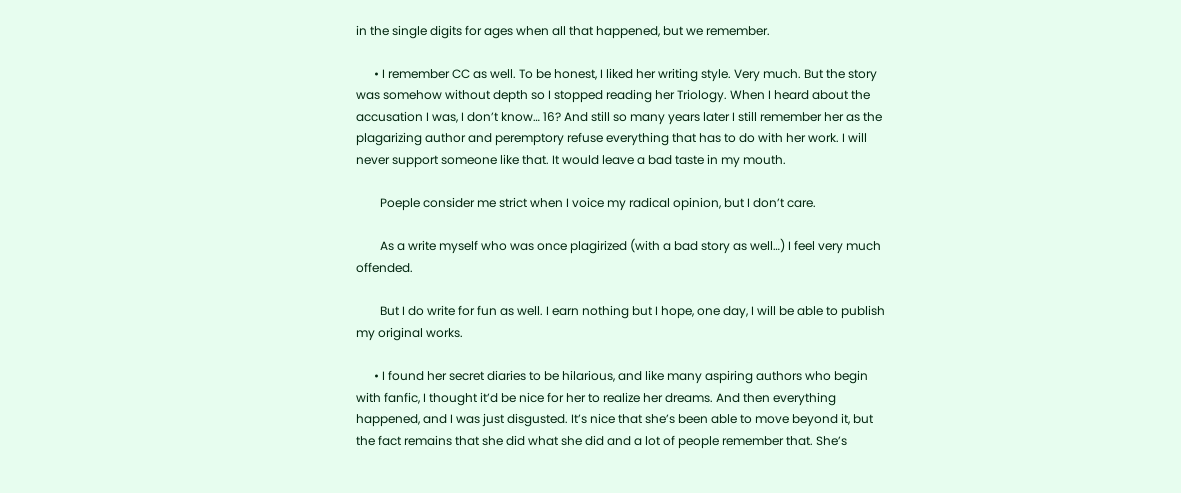in the single digits for ages when all that happened, but we remember.

      • I remember CC as well. To be honest, I liked her writing style. Very much. But the story was somehow without depth so I stopped reading her Triology. When I heard about the accusation I was, I don’t know… 16? And still so many years later I still remember her as the plagarizing author and peremptory refuse everything that has to do with her work. I will never support someone like that. It would leave a bad taste in my mouth.

        Poeple consider me strict when I voice my radical opinion, but I don’t care.

        As a write myself who was once plagirized (with a bad story as well…) I feel very much offended.

        But I do write for fun as well. I earn nothing but I hope, one day, I will be able to publish my original works.

      • I found her secret diaries to be hilarious, and like many aspiring authors who begin with fanfic, I thought it’d be nice for her to realize her dreams. And then everything happened, and I was just disgusted. It’s nice that she’s been able to move beyond it, but the fact remains that she did what she did and a lot of people remember that. She’s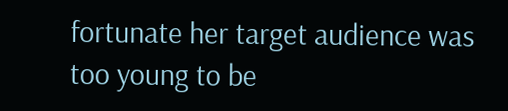fortunate her target audience was too young to be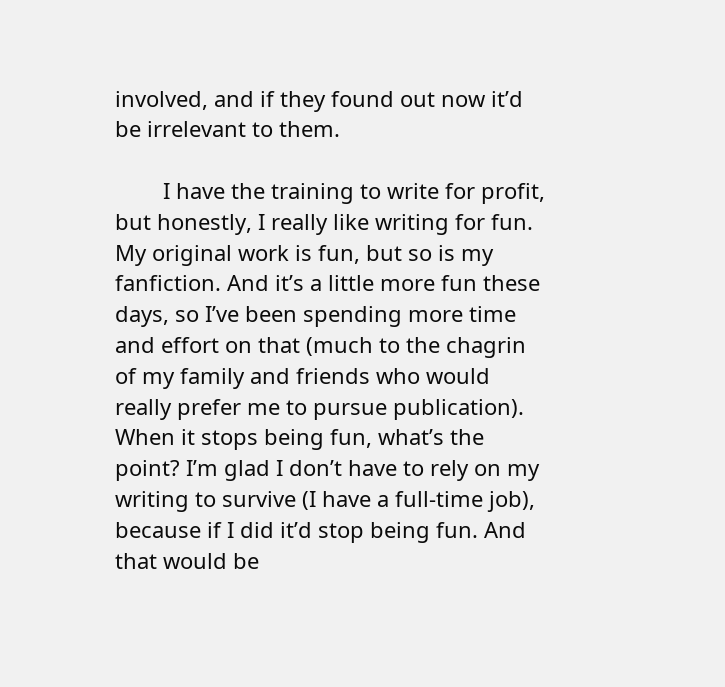involved, and if they found out now it’d be irrelevant to them.

        I have the training to write for profit, but honestly, I really like writing for fun. My original work is fun, but so is my fanfiction. And it’s a little more fun these days, so I’ve been spending more time and effort on that (much to the chagrin of my family and friends who would really prefer me to pursue publication). When it stops being fun, what’s the point? I’m glad I don’t have to rely on my writing to survive (I have a full-time job), because if I did it’d stop being fun. And that would be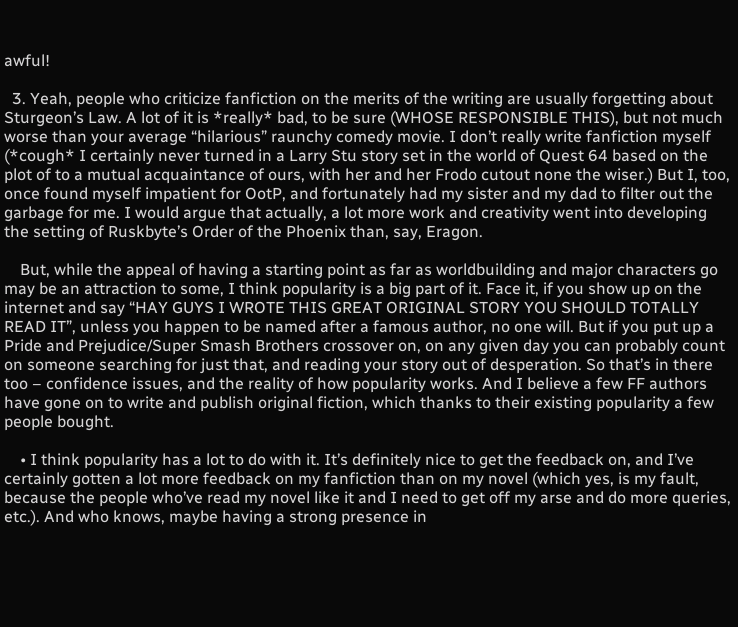awful!

  3. Yeah, people who criticize fanfiction on the merits of the writing are usually forgetting about Sturgeon’s Law. A lot of it is *really* bad, to be sure (WHOSE RESPONSIBLE THIS), but not much worse than your average “hilarious” raunchy comedy movie. I don’t really write fanfiction myself (*cough* I certainly never turned in a Larry Stu story set in the world of Quest 64 based on the plot of to a mutual acquaintance of ours, with her and her Frodo cutout none the wiser.) But I, too, once found myself impatient for OotP, and fortunately had my sister and my dad to filter out the garbage for me. I would argue that actually, a lot more work and creativity went into developing the setting of Ruskbyte’s Order of the Phoenix than, say, Eragon.

    But, while the appeal of having a starting point as far as worldbuilding and major characters go may be an attraction to some, I think popularity is a big part of it. Face it, if you show up on the internet and say “HAY GUYS I WROTE THIS GREAT ORIGINAL STORY YOU SHOULD TOTALLY READ IT”, unless you happen to be named after a famous author, no one will. But if you put up a Pride and Prejudice/Super Smash Brothers crossover on, on any given day you can probably count on someone searching for just that, and reading your story out of desperation. So that’s in there too – confidence issues, and the reality of how popularity works. And I believe a few FF authors have gone on to write and publish original fiction, which thanks to their existing popularity a few people bought.

    • I think popularity has a lot to do with it. It’s definitely nice to get the feedback on, and I’ve certainly gotten a lot more feedback on my fanfiction than on my novel (which yes, is my fault, because the people who’ve read my novel like it and I need to get off my arse and do more queries, etc.). And who knows, maybe having a strong presence in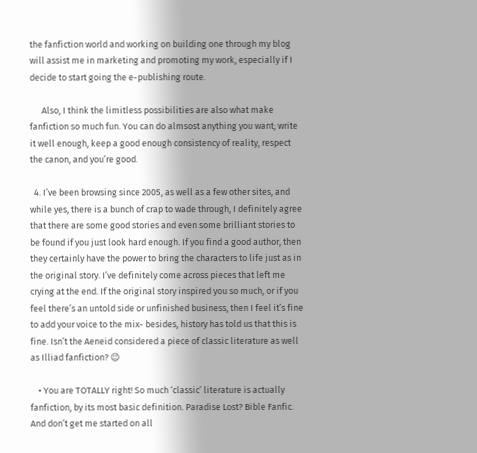the fanfiction world and working on building one through my blog will assist me in marketing and promoting my work, especially if I decide to start going the e-publishing route.

      Also, I think the limitless possibilities are also what make fanfiction so much fun. You can do almsost anything you want; write it well enough, keep a good enough consistency of reality, respect the canon, and you’re good.

  4. I’ve been browsing since 2005, as well as a few other sites, and while yes, there is a bunch of crap to wade through, I definitely agree that there are some good stories and even some brilliant stories to be found if you just look hard enough. If you find a good author, then they certainly have the power to bring the characters to life just as in the original story. I’ve definitely come across pieces that left me crying at the end. If the original story inspired you so much, or if you feel there’s an untold side or unfinished business, then I feel it’s fine to add your voice to the mix- besides, history has told us that this is fine. Isn’t the Aeneid considered a piece of classic literature as well as Illiad fanfiction? 😉

    • You are TOTALLY right! So much ‘classic’ literature is actually fanfiction, by its most basic definition. Paradise Lost? Bible Fanfic. And don’t get me started on all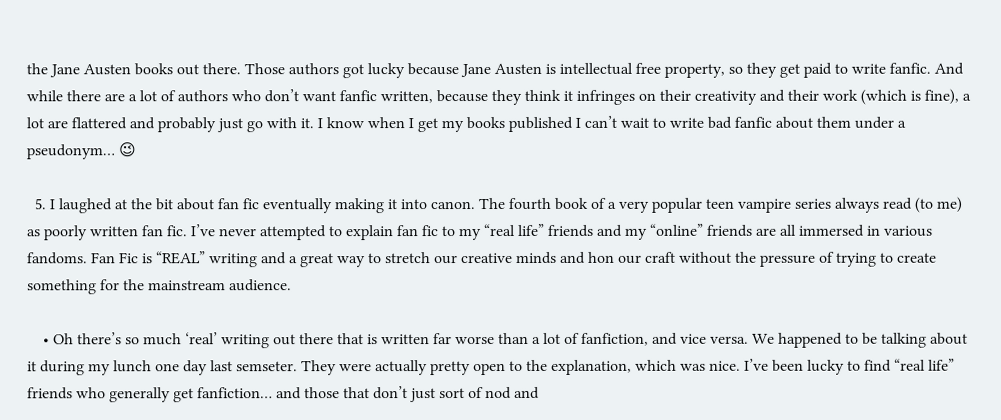the Jane Austen books out there. Those authors got lucky because Jane Austen is intellectual free property, so they get paid to write fanfic. And while there are a lot of authors who don’t want fanfic written, because they think it infringes on their creativity and their work (which is fine), a lot are flattered and probably just go with it. I know when I get my books published I can’t wait to write bad fanfic about them under a pseudonym… 😉

  5. I laughed at the bit about fan fic eventually making it into canon. The fourth book of a very popular teen vampire series always read (to me) as poorly written fan fic. I’ve never attempted to explain fan fic to my “real life” friends and my “online” friends are all immersed in various fandoms. Fan Fic is “REAL” writing and a great way to stretch our creative minds and hon our craft without the pressure of trying to create something for the mainstream audience.

    • Oh there’s so much ‘real’ writing out there that is written far worse than a lot of fanfiction, and vice versa. We happened to be talking about it during my lunch one day last semseter. They were actually pretty open to the explanation, which was nice. I’ve been lucky to find “real life” friends who generally get fanfiction… and those that don’t just sort of nod and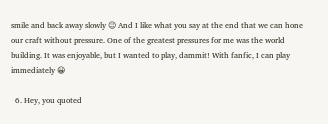smile and back away slowly 😉 And I like what you say at the end that we can hone our craft without pressure. One of the greatest pressures for me was the world building. It was enjoyable, but I wanted to play, dammit! With fanfic, I can play immediately 😀

  6. Hey, you quoted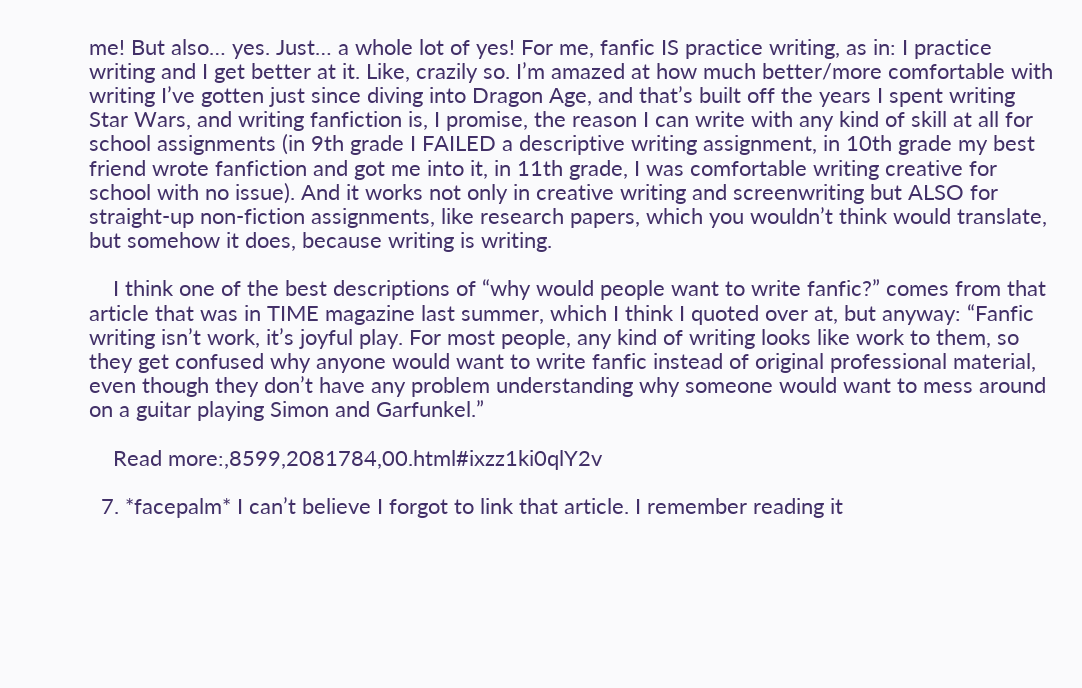me! But also… yes. Just… a whole lot of yes! For me, fanfic IS practice writing, as in: I practice writing and I get better at it. Like, crazily so. I’m amazed at how much better/more comfortable with writing I’ve gotten just since diving into Dragon Age, and that’s built off the years I spent writing Star Wars, and writing fanfiction is, I promise, the reason I can write with any kind of skill at all for school assignments (in 9th grade I FAILED a descriptive writing assignment, in 10th grade my best friend wrote fanfiction and got me into it, in 11th grade, I was comfortable writing creative for school with no issue). And it works not only in creative writing and screenwriting but ALSO for straight-up non-fiction assignments, like research papers, which you wouldn’t think would translate, but somehow it does, because writing is writing.

    I think one of the best descriptions of “why would people want to write fanfic?” comes from that article that was in TIME magazine last summer, which I think I quoted over at, but anyway: “Fanfic writing isn’t work, it’s joyful play. For most people, any kind of writing looks like work to them, so they get confused why anyone would want to write fanfic instead of original professional material, even though they don’t have any problem understanding why someone would want to mess around on a guitar playing Simon and Garfunkel.”

    Read more:,8599,2081784,00.html#ixzz1ki0qlY2v

  7. *facepalm* I can’t believe I forgot to link that article. I remember reading it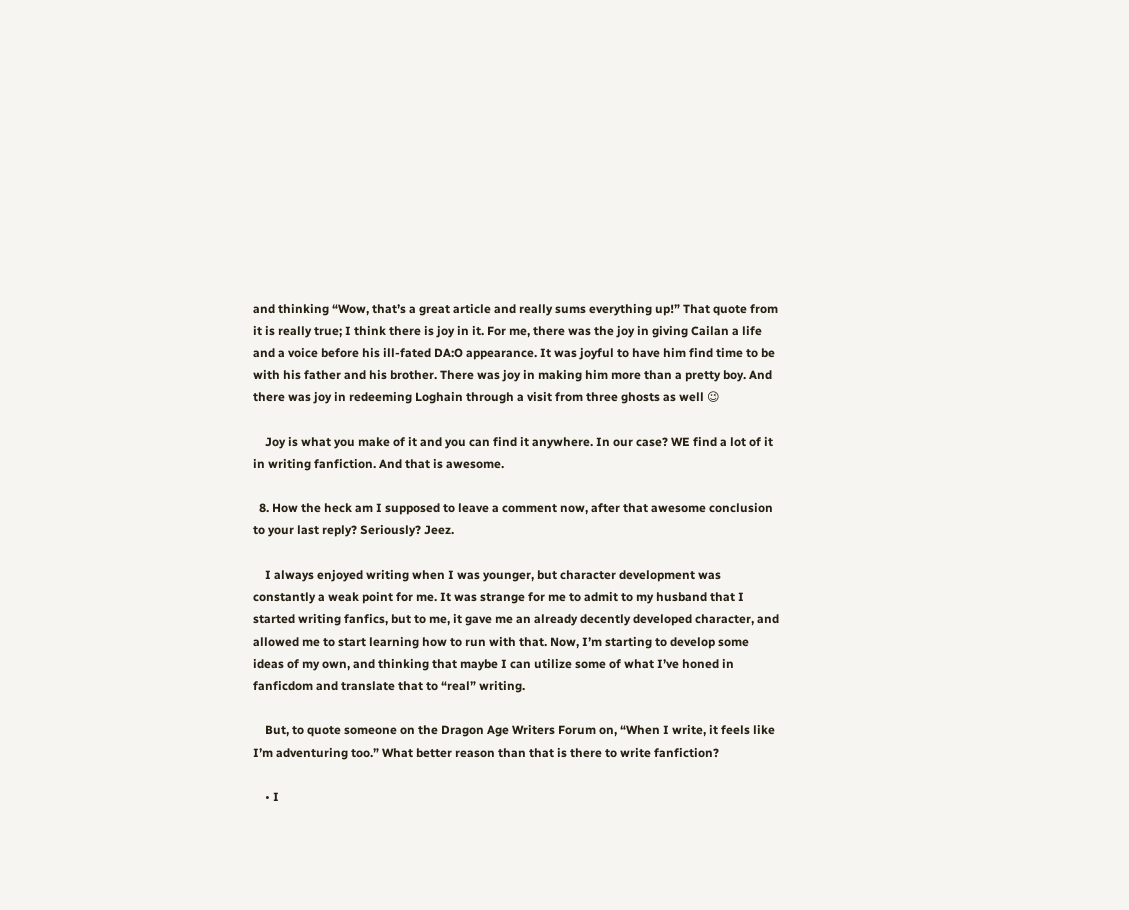and thinking “Wow, that’s a great article and really sums everything up!” That quote from it is really true; I think there is joy in it. For me, there was the joy in giving Cailan a life and a voice before his ill-fated DA:O appearance. It was joyful to have him find time to be with his father and his brother. There was joy in making him more than a pretty boy. And there was joy in redeeming Loghain through a visit from three ghosts as well 😉

    Joy is what you make of it and you can find it anywhere. In our case? WE find a lot of it in writing fanfiction. And that is awesome.

  8. How the heck am I supposed to leave a comment now, after that awesome conclusion to your last reply? Seriously? Jeez.

    I always enjoyed writing when I was younger, but character development was constantly a weak point for me. It was strange for me to admit to my husband that I started writing fanfics, but to me, it gave me an already decently developed character, and allowed me to start learning how to run with that. Now, I’m starting to develop some ideas of my own, and thinking that maybe I can utilize some of what I’ve honed in fanficdom and translate that to “real” writing.

    But, to quote someone on the Dragon Age Writers Forum on, “When I write, it feels like I’m adventuring too.” What better reason than that is there to write fanfiction?

    • I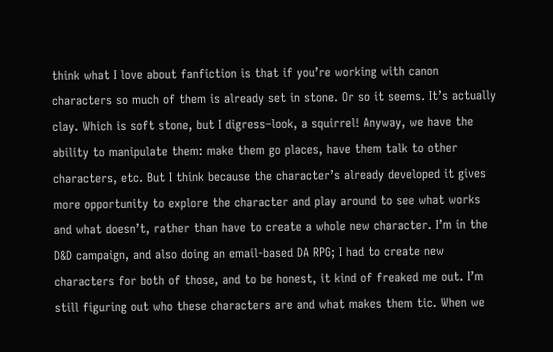think what I love about fanfiction is that if you’re working with canon characters so much of them is already set in stone. Or so it seems. It’s actually clay. Which is soft stone, but I digress–look, a squirrel! Anyway, we have the ability to manipulate them: make them go places, have them talk to other characters, etc. But I think because the character’s already developed it gives more opportunity to explore the character and play around to see what works and what doesn’t, rather than have to create a whole new character. I’m in the D&D campaign, and also doing an email-based DA RPG; I had to create new characters for both of those, and to be honest, it kind of freaked me out. I’m still figuring out who these characters are and what makes them tic. When we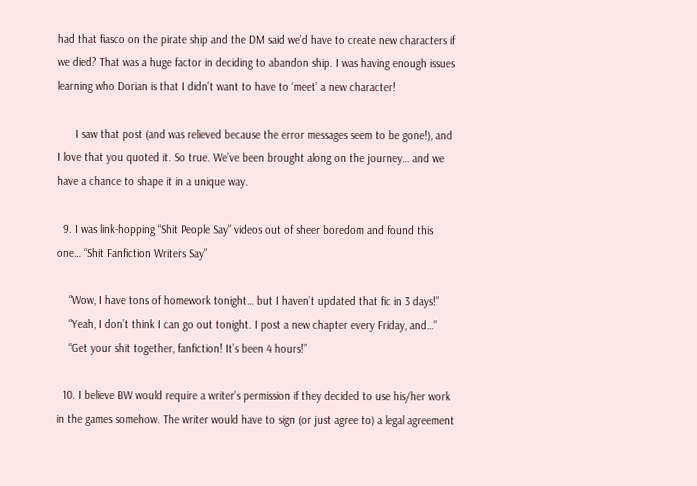had that fiasco on the pirate ship and the DM said we’d have to create new characters if we died? That was a huge factor in deciding to abandon ship. I was having enough issues learning who Dorian is that I didn’t want to have to ‘meet’ a new character!

      I saw that post (and was relieved because the error messages seem to be gone!), and I love that you quoted it. So true. We’ve been brought along on the journey… and we have a chance to shape it in a unique way.

  9. I was link-hopping “Shit People Say” videos out of sheer boredom and found this one… “Shit Fanfiction Writers Say”

    “Wow, I have tons of homework tonight… but I haven’t updated that fic in 3 days!”
    “Yeah, I don’t think I can go out tonight. I post a new chapter every Friday, and…”
    “Get your shit together, fanfiction! It’s been 4 hours!”

  10. I believe BW would require a writer’s permission if they decided to use his/her work in the games somehow. The writer would have to sign (or just agree to) a legal agreement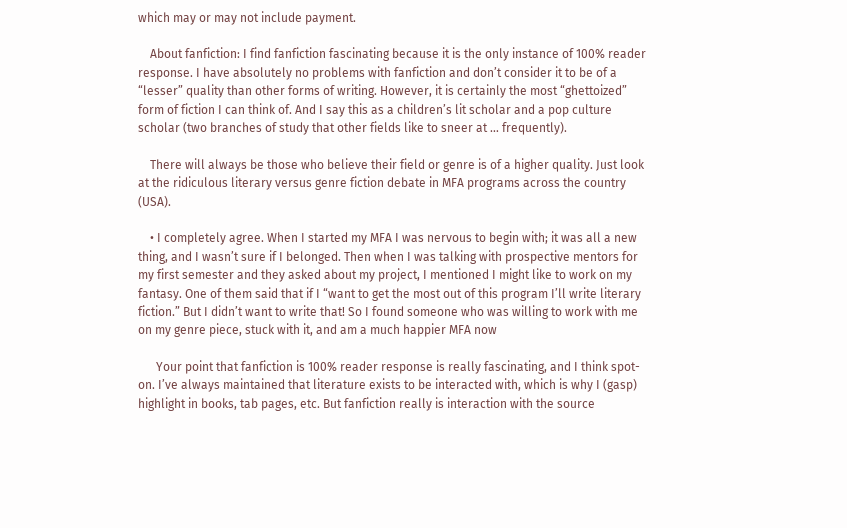which may or may not include payment.

    About fanfiction: I find fanfiction fascinating because it is the only instance of 100% reader response. I have absolutely no problems with fanfiction and don’t consider it to be of a “lesser” quality than other forms of writing. However, it is certainly the most “ghettoized” form of fiction I can think of. And I say this as a children’s lit scholar and a pop culture scholar (two branches of study that other fields like to sneer at … frequently).

    There will always be those who believe their field or genre is of a higher quality. Just look at the ridiculous literary versus genre fiction debate in MFA programs across the country (USA).

    • I completely agree. When I started my MFA I was nervous to begin with; it was all a new thing, and I wasn’t sure if I belonged. Then when I was talking with prospective mentors for my first semester and they asked about my project, I mentioned I might like to work on my fantasy. One of them said that if I “want to get the most out of this program I’ll write literary fiction.” But I didn’t want to write that! So I found someone who was willing to work with me on my genre piece, stuck with it, and am a much happier MFA now

      Your point that fanfiction is 100% reader response is really fascinating, and I think spot-on. I’ve always maintained that literature exists to be interacted with, which is why I (gasp) highlight in books, tab pages, etc. But fanfiction really is interaction with the source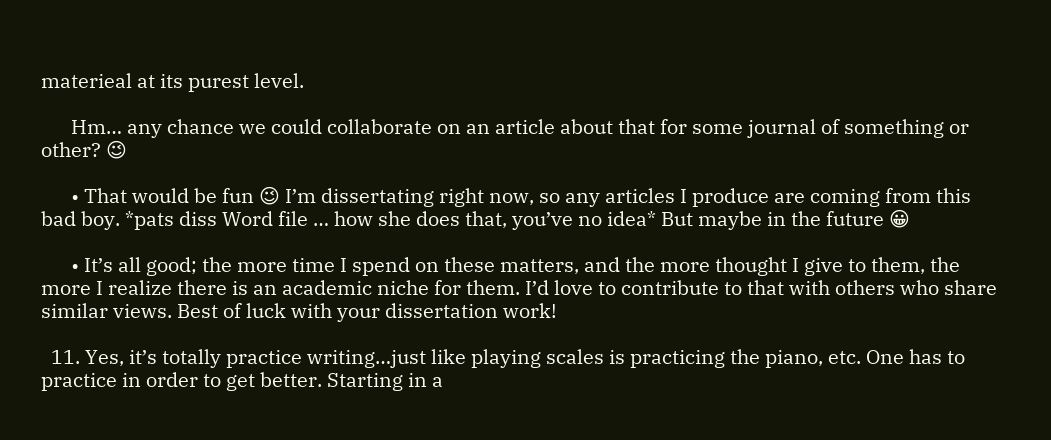materieal at its purest level.

      Hm… any chance we could collaborate on an article about that for some journal of something or other? 😉

      • That would be fun 😉 I’m dissertating right now, so any articles I produce are coming from this bad boy. *pats diss Word file … how she does that, you’ve no idea* But maybe in the future 😀

      • It’s all good; the more time I spend on these matters, and the more thought I give to them, the more I realize there is an academic niche for them. I’d love to contribute to that with others who share similar views. Best of luck with your dissertation work!

  11. Yes, it’s totally practice writing…just like playing scales is practicing the piano, etc. One has to practice in order to get better. Starting in a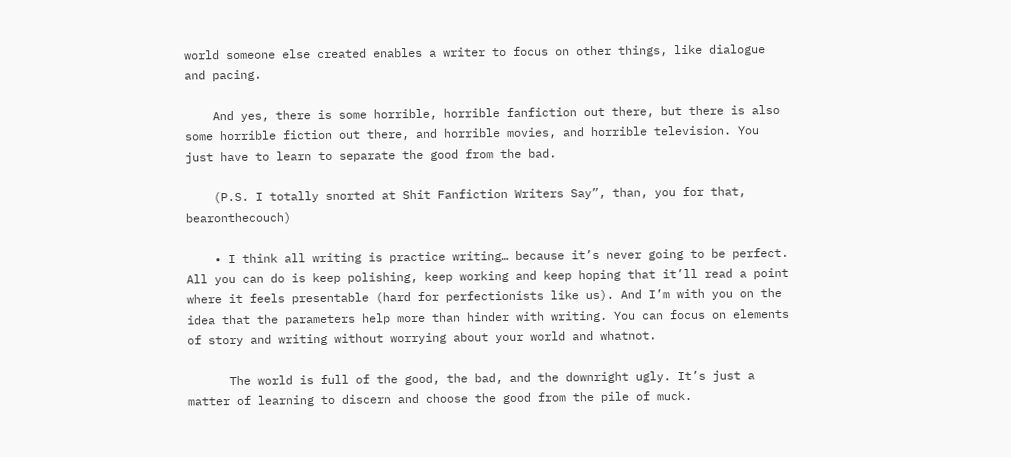world someone else created enables a writer to focus on other things, like dialogue and pacing.

    And yes, there is some horrible, horrible fanfiction out there, but there is also some horrible fiction out there, and horrible movies, and horrible television. You just have to learn to separate the good from the bad.

    (P.S. I totally snorted at Shit Fanfiction Writers Say”, than, you for that, bearonthecouch)

    • I think all writing is practice writing… because it’s never going to be perfect. All you can do is keep polishing, keep working and keep hoping that it’ll read a point where it feels presentable (hard for perfectionists like us). And I’m with you on the idea that the parameters help more than hinder with writing. You can focus on elements of story and writing without worrying about your world and whatnot.

      The world is full of the good, the bad, and the downright ugly. It’s just a matter of learning to discern and choose the good from the pile of muck.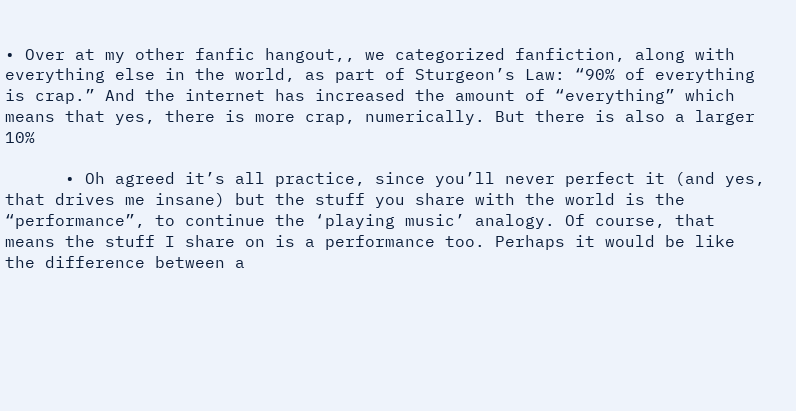• Over at my other fanfic hangout,, we categorized fanfiction, along with everything else in the world, as part of Sturgeon’s Law: “90% of everything is crap.” And the internet has increased the amount of “everything” which means that yes, there is more crap, numerically. But there is also a larger 10%

      • Oh agreed it’s all practice, since you’ll never perfect it (and yes, that drives me insane) but the stuff you share with the world is the “performance”, to continue the ‘playing music’ analogy. Of course, that means the stuff I share on is a performance too. Perhaps it would be like the difference between a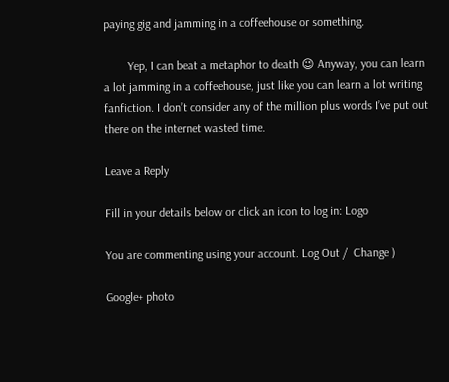paying gig and jamming in a coffeehouse or something.

        Yep, I can beat a metaphor to death 😉 Anyway, you can learn a lot jamming in a coffeehouse, just like you can learn a lot writing fanfiction. I don’t consider any of the million plus words I’ve put out there on the internet wasted time.

Leave a Reply

Fill in your details below or click an icon to log in: Logo

You are commenting using your account. Log Out /  Change )

Google+ photo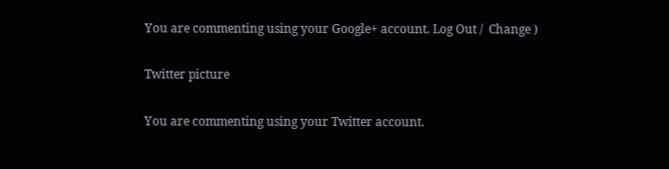You are commenting using your Google+ account. Log Out /  Change )

Twitter picture

You are commenting using your Twitter account.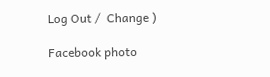Log Out /  Change )

Facebook photo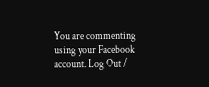You are commenting using your Facebook account. Log Out /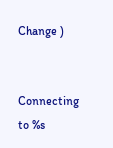Change )


Connecting to %s